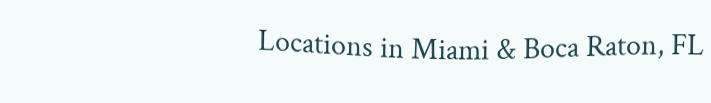Locations in Miami & Boca Raton, FL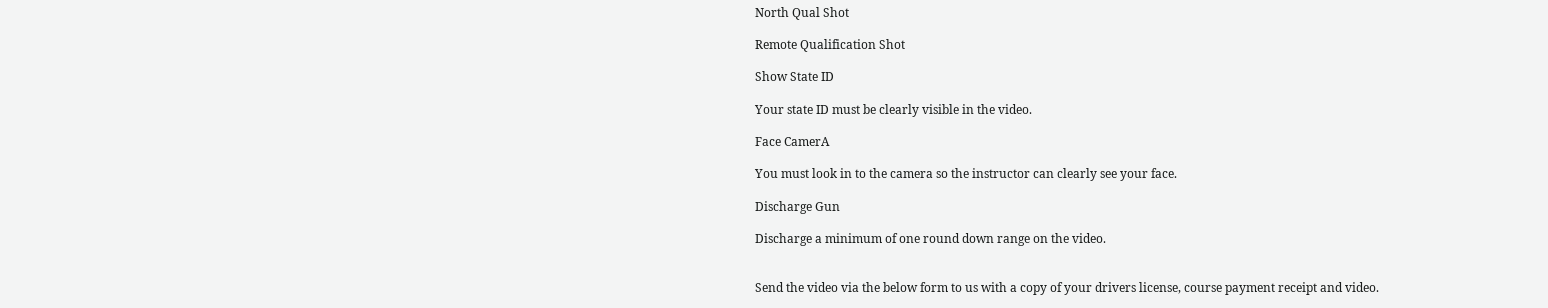North Qual Shot

Remote Qualification Shot

Show State ID

Your state ID must be clearly visible in the video.

Face CamerA

You must look in to the camera so the instructor can clearly see your face.

Discharge Gun

Discharge a minimum of one round down range on the video.


Send the video via the below form to us with a copy of your drivers license, course payment receipt and video.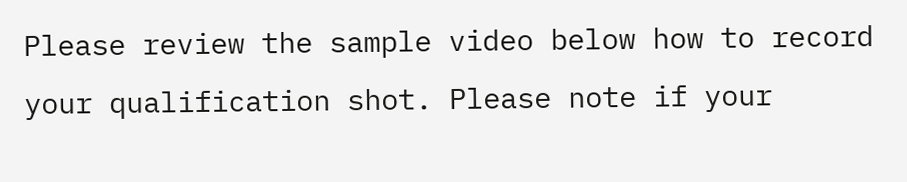Please review the sample video below how to record your qualification shot. Please note if your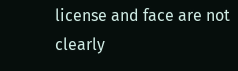license and face are not clearly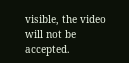visible, the video will not be accepted.